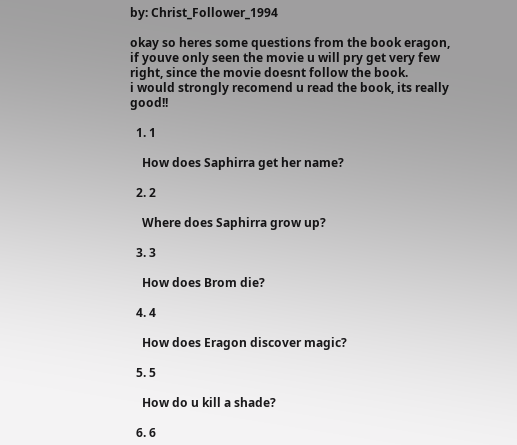by: Christ_Follower_1994

okay so heres some questions from the book eragon, if youve only seen the movie u will pry get very few right, since the movie doesnt follow the book.
i would strongly recomend u read the book, its really good!!

  1. 1

    How does Saphirra get her name?

  2. 2

    Where does Saphirra grow up?

  3. 3

    How does Brom die?

  4. 4

    How does Eragon discover magic?

  5. 5

    How do u kill a shade?

  6. 6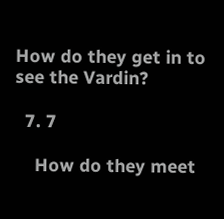How do they get in to see the Vardin?

  7. 7

    How do they meet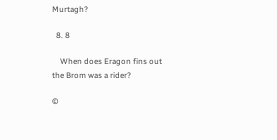Murtagh?

  8. 8

    When does Eragon fins out the Brom was a rider?

©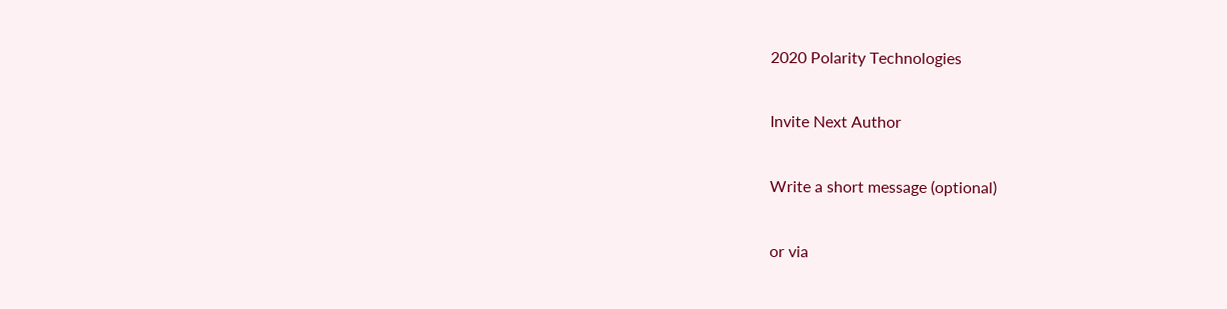2020 Polarity Technologies

Invite Next Author

Write a short message (optional)

or via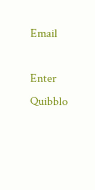Email

Enter Quibblo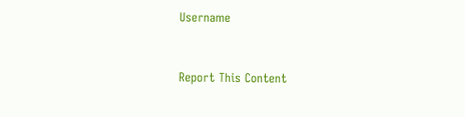Username


Report This Content